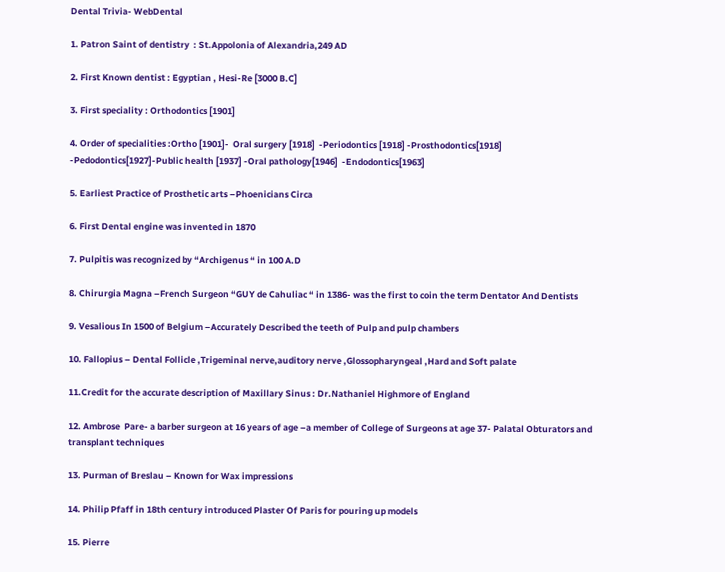Dental Trivia- WebDental

1. Patron Saint of dentistry  : St.Appolonia of Alexandria,249 AD

2. First Known dentist : Egyptian , Hesi-Re [3000 B.C]

3. First speciality : Orthodontics [1901]

4. Order of specialities :Ortho [1901]-  Oral surgery [1918]  -Periodontics [1918] -Prosthodontics[1918] -Pedodontics[1927]-Public health [1937] -Oral pathology[1946]  -Endodontics[1963]

5. Earliest Practice of Prosthetic arts –Phoenicians Circa

6. First Dental engine was invented in 1870

7. Pulpitis was recognized by “Archigenus “ in 100 A.D

8. Chirurgia Magna –French Surgeon “GUY de Cahuliac “ in 1386- was the first to coin the term Dentator And Dentists

9. Vesalious In 1500 of Belgium –Accurately Described the teeth of Pulp and pulp chambers

10. Fallopius – Dental Follicle ,Trigeminal nerve,auditory nerve ,Glossopharyngeal ,Hard and Soft palate

11.Credit for the accurate description of Maxillary Sinus : Dr.Nathaniel Highmore of England

12. Ambrose  Pare- a barber surgeon at 16 years of age –a member of College of Surgeons at age 37- Palatal Obturators and transplant techniques

13. Purman of Breslau – Known for Wax impressions

14. Philip Pfaff in 18th century introduced Plaster Of Paris for pouring up models

15. Pierre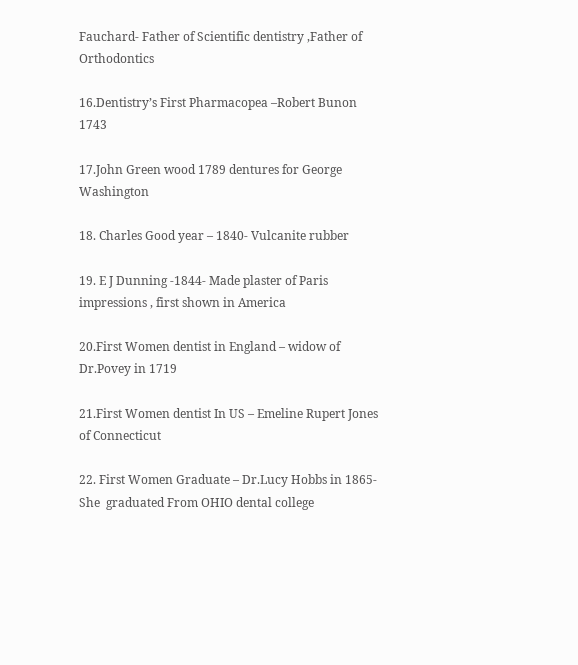Fauchard- Father of Scientific dentistry ,Father of Orthodontics

16.Dentistry’s First Pharmacopea –Robert Bunon 1743

17.John Green wood 1789 dentures for George Washington

18. Charles Good year – 1840- Vulcanite rubber

19. E J Dunning -1844- Made plaster of Paris impressions , first shown in America

20.First Women dentist in England – widow of Dr.Povey in 1719

21.First Women dentist In US – Emeline Rupert Jones of Connecticut

22. First Women Graduate – Dr.Lucy Hobbs in 1865-She  graduated From OHIO dental college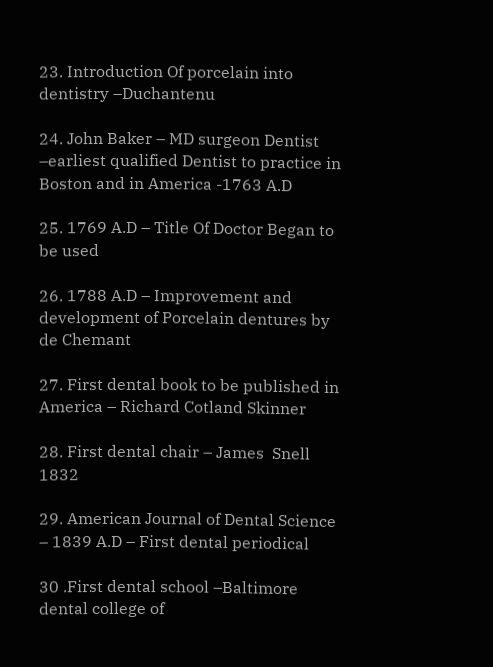23. Introduction Of porcelain into dentistry –Duchantenu

24. John Baker – MD surgeon Dentist –earliest qualified Dentist to practice in Boston and in America -1763 A.D

25. 1769 A.D – Title Of Doctor Began to be used

26. 1788 A.D – Improvement and development of Porcelain dentures by de Chemant

27. First dental book to be published in America – Richard Cotland Skinner

28. First dental chair – James  Snell 1832

29. American Journal of Dental Science – 1839 A.D – First dental periodical

30 .First dental school –Baltimore dental college of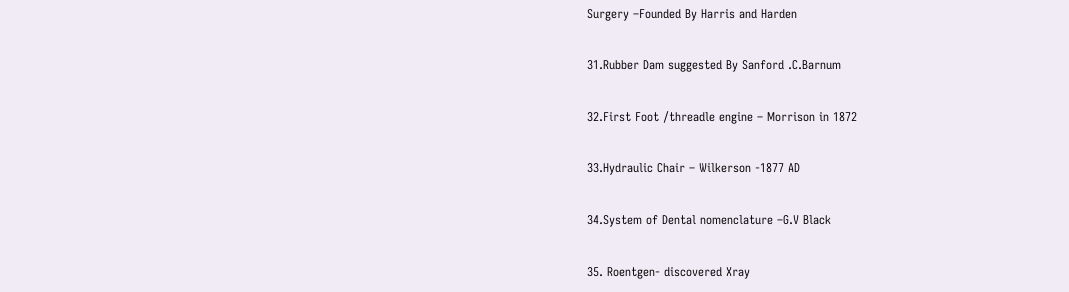Surgery –Founded By Harris and Harden

31.Rubber Dam suggested By Sanford .C.Barnum

32.First Foot /threadle engine – Morrison in 1872

33.Hydraulic Chair – Wilkerson -1877 AD

34.System of Dental nomenclature –G.V Black

35. Roentgen- discovered Xray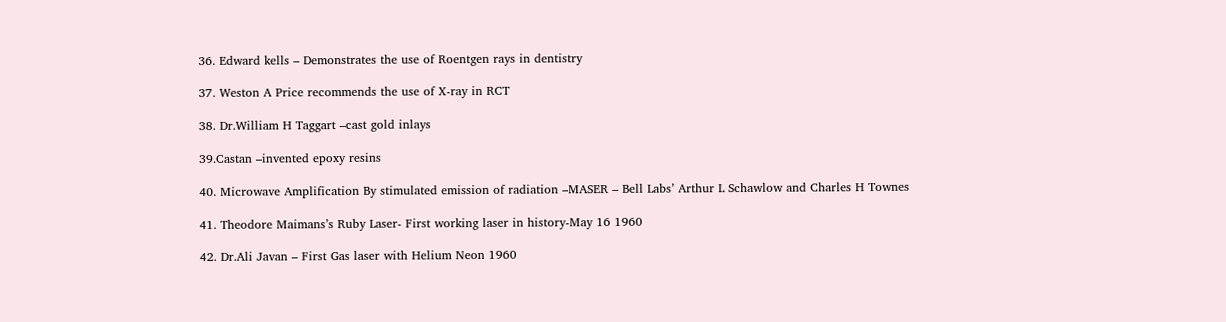36. Edward kells – Demonstrates the use of Roentgen rays in dentistry

37. Weston A Price recommends the use of X-ray in RCT

38. Dr.William H Taggart –cast gold inlays

39.Castan –invented epoxy resins

40. Microwave Amplification By stimulated emission of radiation –MASER – Bell Labs’ Arthur L Schawlow and Charles H Townes

41. Theodore Maimans’s Ruby Laser- First working laser in history-May 16 1960

42. Dr.Ali Javan – First Gas laser with Helium Neon 1960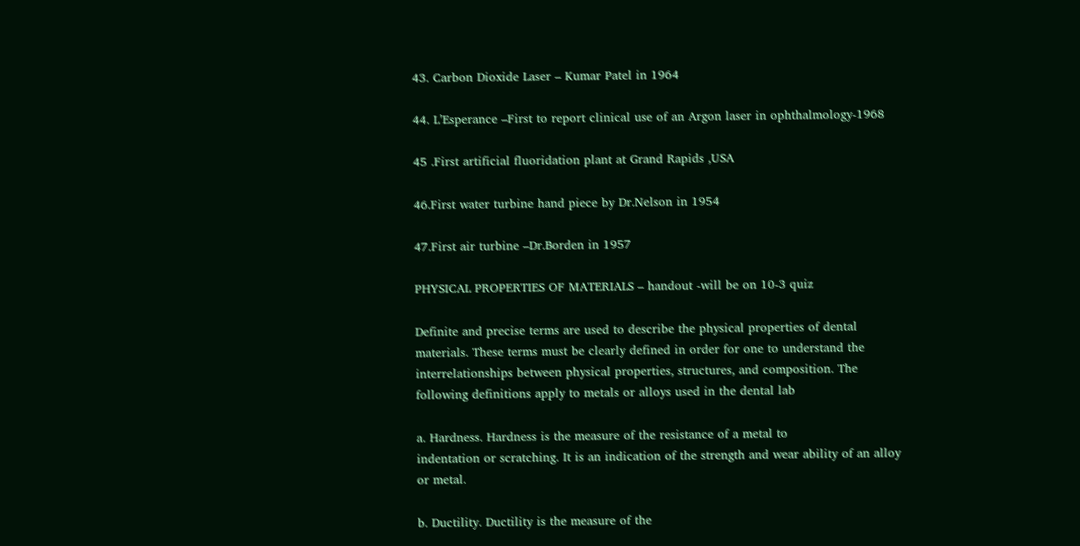43. Carbon Dioxide Laser – Kumar Patel in 1964

44. L’Esperance –First to report clinical use of an Argon laser in ophthalmology-1968

45 .First artificial fluoridation plant at Grand Rapids ,USA

46.First water turbine hand piece by Dr.Nelson in 1954

47.First air turbine –Dr.Borden in 1957

PHYSICAL PROPERTIES OF MATERIALS – handout -will be on 10-3 quiz

Definite and precise terms are used to describe the physical properties of dental
materials. These terms must be clearly defined in order for one to understand the
interrelationships between physical properties, structures, and composition. The
following definitions apply to metals or alloys used in the dental lab

a. Hardness. Hardness is the measure of the resistance of a metal to
indentation or scratching. It is an indication of the strength and wear ability of an alloy
or metal.

b. Ductility. Ductility is the measure of the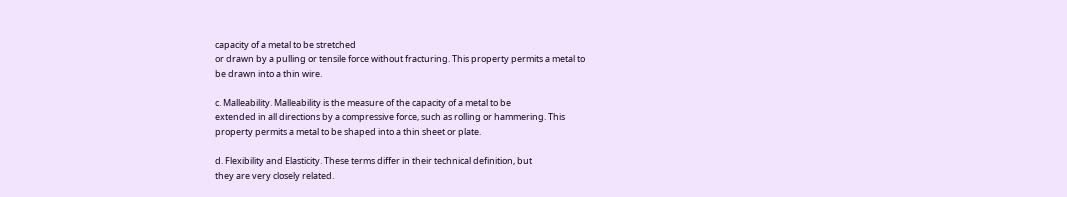capacity of a metal to be stretched
or drawn by a pulling or tensile force without fracturing. This property permits a metal to
be drawn into a thin wire.

c. Malleability. Malleability is the measure of the capacity of a metal to be
extended in all directions by a compressive force, such as rolling or hammering. This
property permits a metal to be shaped into a thin sheet or plate.

d. Flexibility and Elasticity. These terms differ in their technical definition, but
they are very closely related.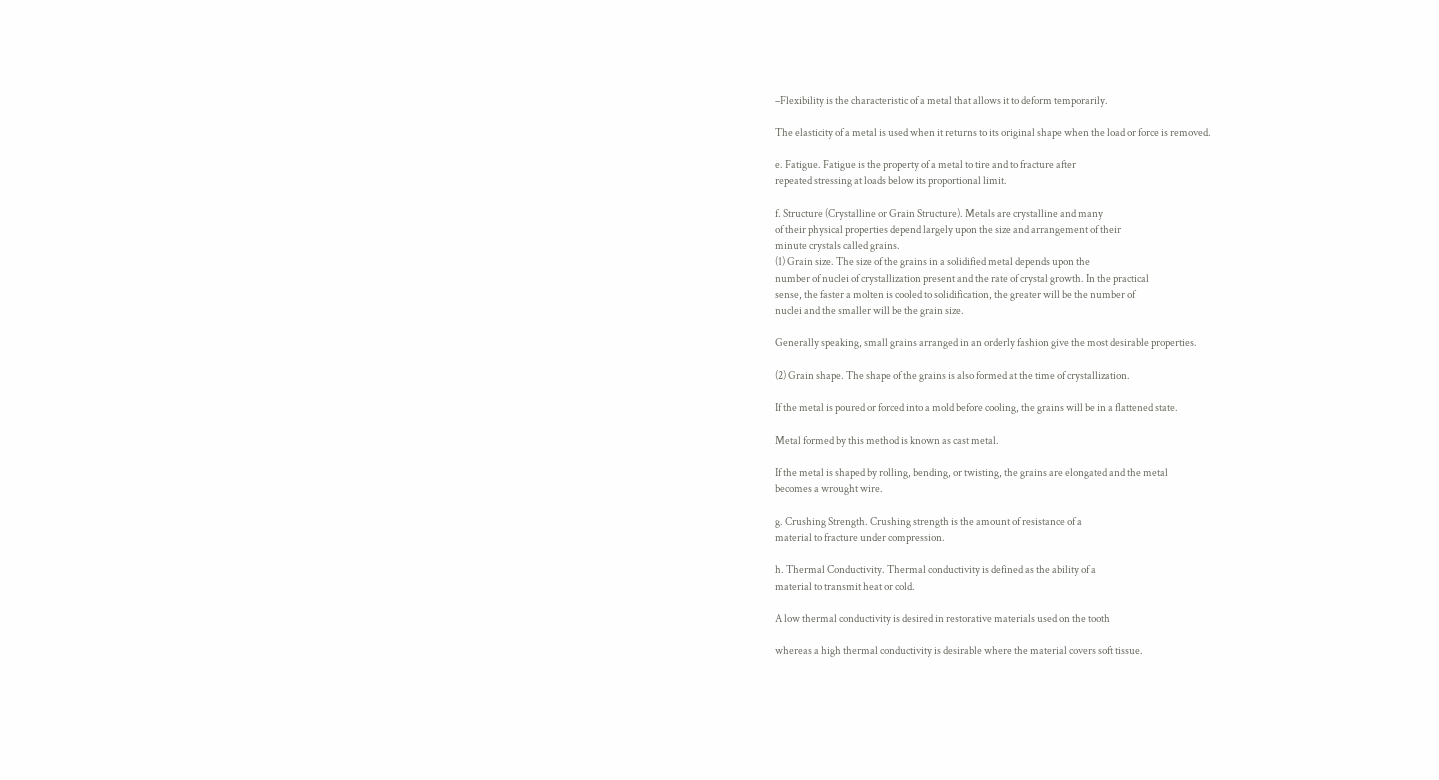–Flexibility is the characteristic of a metal that allows it to deform temporarily.

The elasticity of a metal is used when it returns to its original shape when the load or force is removed.

e. Fatigue. Fatigue is the property of a metal to tire and to fracture after
repeated stressing at loads below its proportional limit.

f. Structure (Crystalline or Grain Structure). Metals are crystalline and many
of their physical properties depend largely upon the size and arrangement of their
minute crystals called grains.
(1) Grain size. The size of the grains in a solidified metal depends upon the
number of nuclei of crystallization present and the rate of crystal growth. In the practical
sense, the faster a molten is cooled to solidification, the greater will be the number of
nuclei and the smaller will be the grain size.

Generally speaking, small grains arranged in an orderly fashion give the most desirable properties.

(2) Grain shape. The shape of the grains is also formed at the time of crystallization.

If the metal is poured or forced into a mold before cooling, the grains will be in a flattened state.

Metal formed by this method is known as cast metal.

If the metal is shaped by rolling, bending, or twisting, the grains are elongated and the metal
becomes a wrought wire.

g. Crushing Strength. Crushing strength is the amount of resistance of a
material to fracture under compression.

h. Thermal Conductivity. Thermal conductivity is defined as the ability of a
material to transmit heat or cold.

A low thermal conductivity is desired in restorative materials used on the tooth

whereas a high thermal conductivity is desirable where the material covers soft tissue.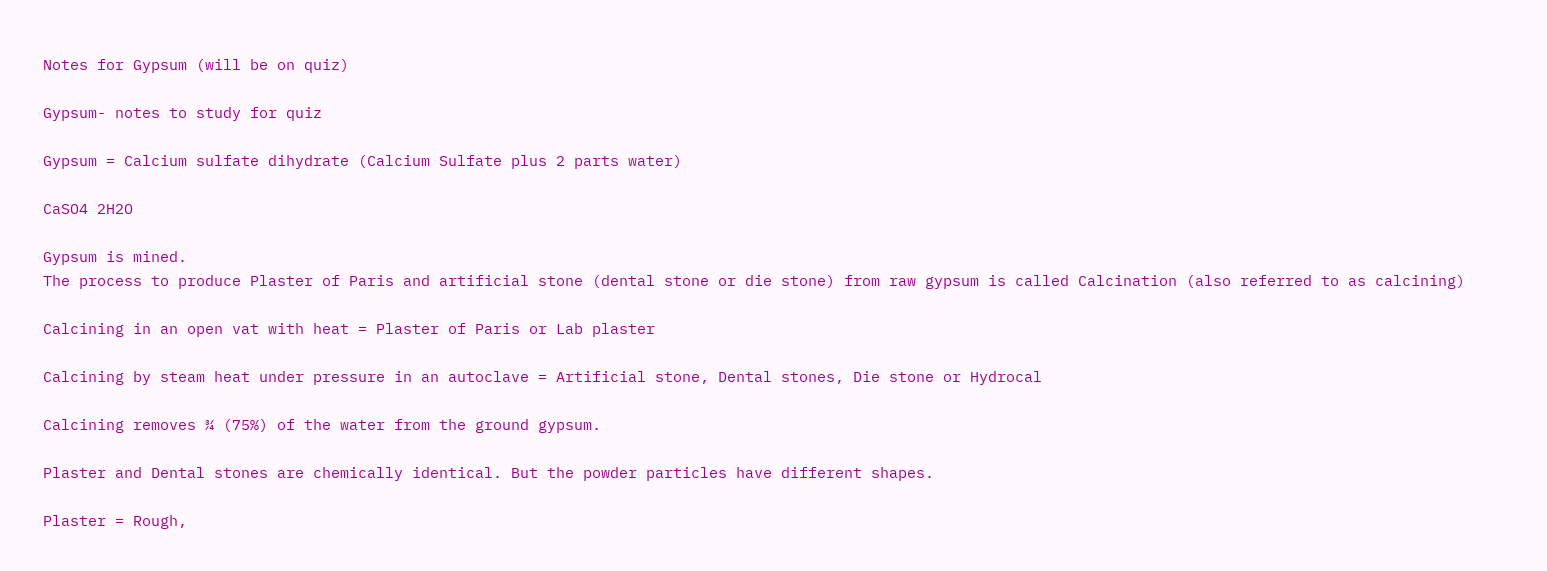Notes for Gypsum (will be on quiz)

Gypsum- notes to study for quiz

Gypsum = Calcium sulfate dihydrate (Calcium Sulfate plus 2 parts water)

CaSO4 2H2O

Gypsum is mined.
The process to produce Plaster of Paris and artificial stone (dental stone or die stone) from raw gypsum is called Calcination (also referred to as calcining)

Calcining in an open vat with heat = Plaster of Paris or Lab plaster

Calcining by steam heat under pressure in an autoclave = Artificial stone, Dental stones, Die stone or Hydrocal

Calcining removes ¾ (75%) of the water from the ground gypsum.

Plaster and Dental stones are chemically identical. But the powder particles have different shapes.

Plaster = Rough,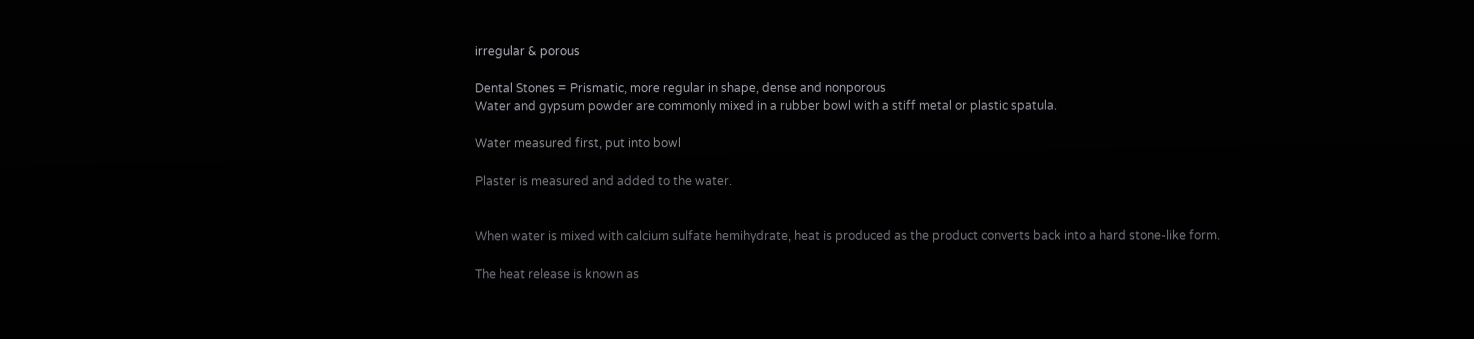irregular & porous

Dental Stones = Prismatic, more regular in shape, dense and nonporous
Water and gypsum powder are commonly mixed in a rubber bowl with a stiff metal or plastic spatula.

Water measured first, put into bowl

Plaster is measured and added to the water.


When water is mixed with calcium sulfate hemihydrate, heat is produced as the product converts back into a hard stone-like form.

The heat release is known as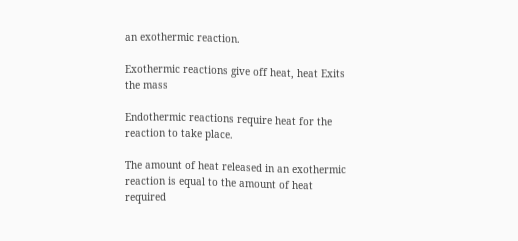an exothermic reaction.

Exothermic reactions give off heat, heat Exits the mass

Endothermic reactions require heat for the reaction to take place.

The amount of heat released in an exothermic reaction is equal to the amount of heat required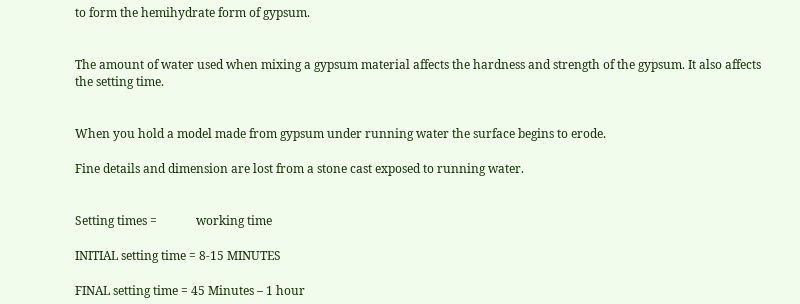to form the hemihydrate form of gypsum.


The amount of water used when mixing a gypsum material affects the hardness and strength of the gypsum. It also affects the setting time.


When you hold a model made from gypsum under running water the surface begins to erode.

Fine details and dimension are lost from a stone cast exposed to running water.


Setting times =             working time

INITIAL setting time = 8-15 MINUTES

FINAL setting time = 45 Minutes – 1 hour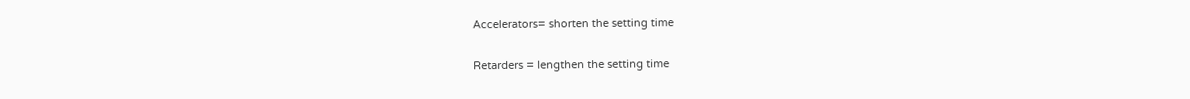Accelerators= shorten the setting time

Retarders = lengthen the setting time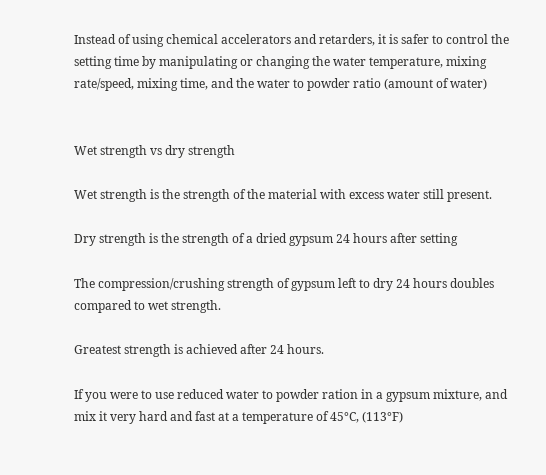Instead of using chemical accelerators and retarders, it is safer to control the setting time by manipulating or changing the water temperature, mixing rate/speed, mixing time, and the water to powder ratio (amount of water)


Wet strength vs dry strength

Wet strength is the strength of the material with excess water still present.

Dry strength is the strength of a dried gypsum 24 hours after setting

The compression/crushing strength of gypsum left to dry 24 hours doubles compared to wet strength.

Greatest strength is achieved after 24 hours.

If you were to use reduced water to powder ration in a gypsum mixture, and mix it very hard and fast at a temperature of 45°C, (113°F)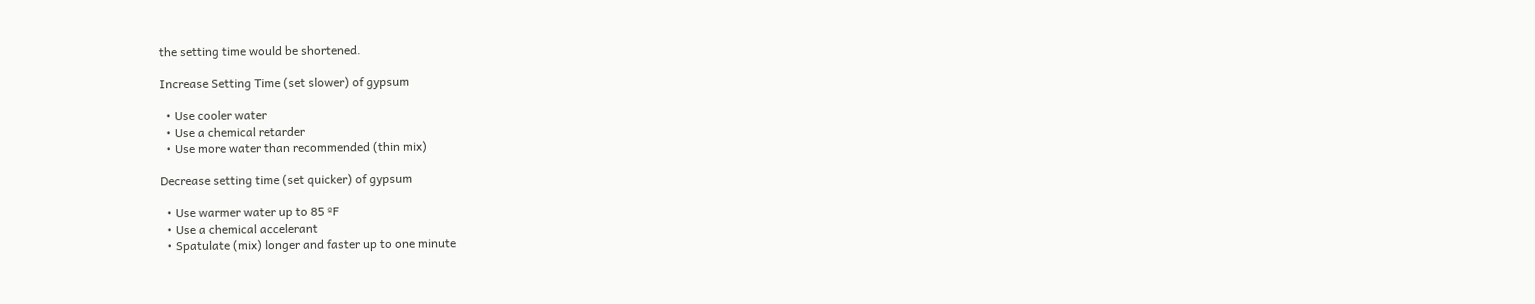the setting time would be shortened.

Increase Setting Time (set slower) of gypsum

  • Use cooler water
  • Use a chemical retarder
  • Use more water than recommended (thin mix)

Decrease setting time (set quicker) of gypsum

  • Use warmer water up to 85 ºF
  • Use a chemical accelerant
  • Spatulate (mix) longer and faster up to one minute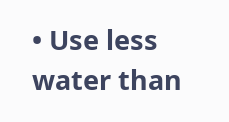• Use less water than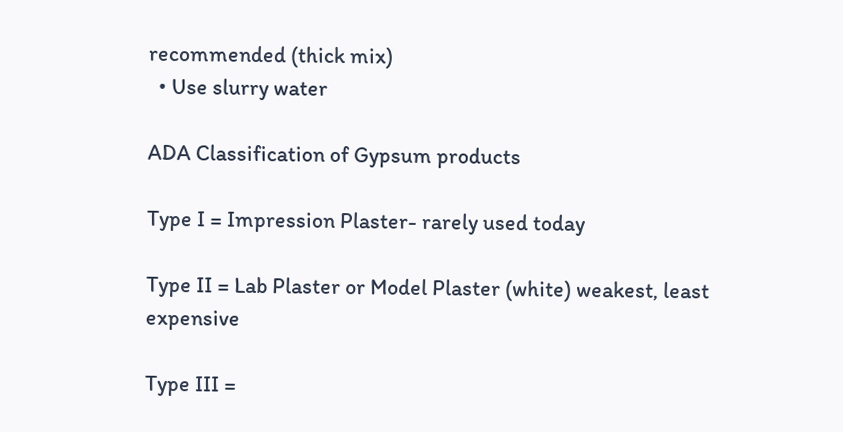recommended (thick mix)
  • Use slurry water

ADA Classification of Gypsum products

Type I = Impression Plaster- rarely used today

Type II = Lab Plaster or Model Plaster (white) weakest, least expensive

Type III =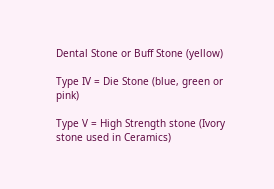Dental Stone or Buff Stone (yellow)

Type IV = Die Stone (blue, green or pink)

Type V = High Strength stone (Ivory stone used in Ceramics)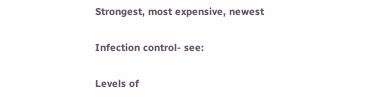Strongest, most expensive, newest

Infection control- see:

Levels of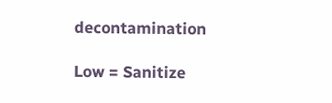decontamination

Low = Sanitize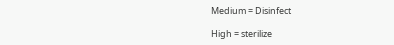Medium = Disinfect

High = sterilize